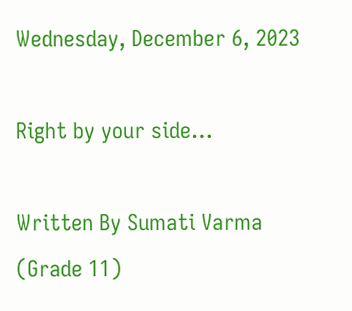Wednesday, December 6, 2023

Right by your side…

Written By Sumati Varma (Grade 11)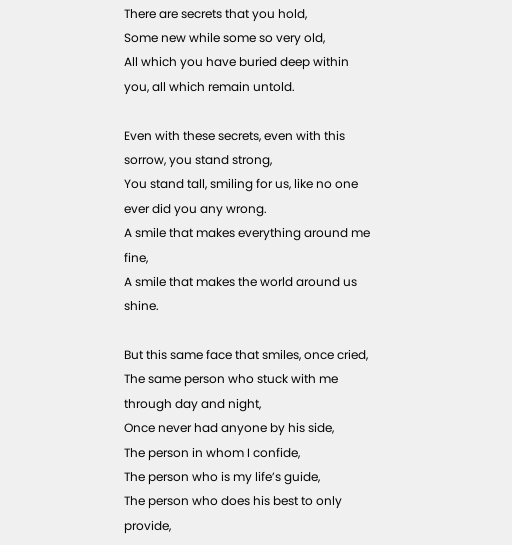There are secrets that you hold,
Some new while some so very old,
All which you have buried deep within you, all which remain untold.

Even with these secrets, even with this sorrow, you stand strong,
You stand tall, smiling for us, like no one ever did you any wrong.
A smile that makes everything around me fine,
A smile that makes the world around us shine.

But this same face that smiles, once cried,
The same person who stuck with me through day and night,
Once never had anyone by his side,
The person in whom I confide,
The person who is my life’s guide,
The person who does his best to only provide,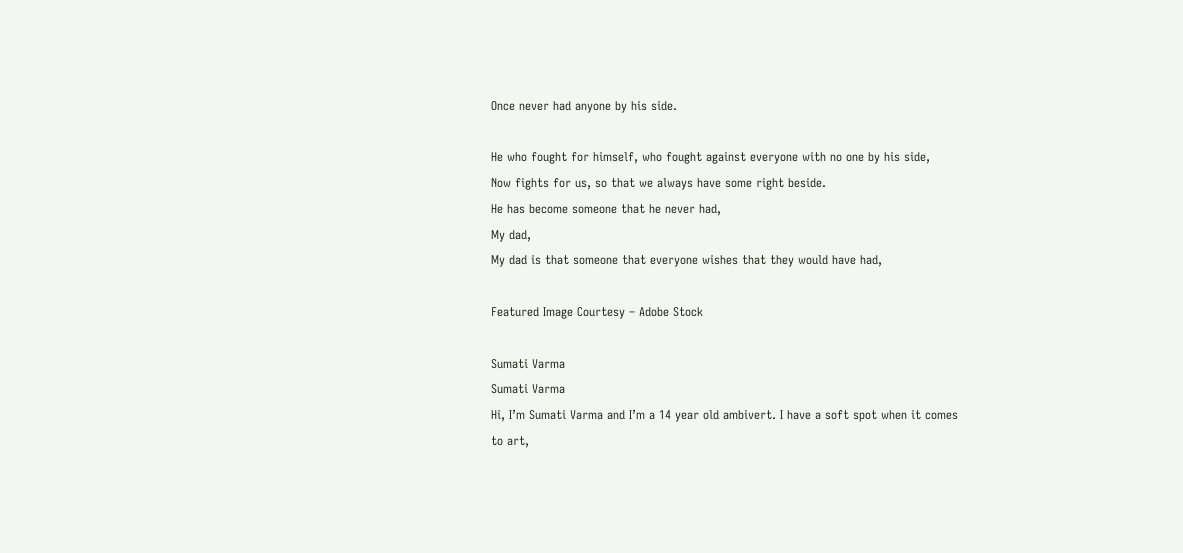Once never had anyone by his side.

He who fought for himself, who fought against everyone with no one by his side,
Now fights for us, so that we always have some right beside.
He has become someone that he never had,
My dad,
My dad is that someone that everyone wishes that they would have had,

Featured Image Courtesy – Adobe Stock

Sumati Varma
Sumati Varma
Hi, I’m Sumati Varma and I’m a 14 year old ambivert. I have a soft spot when it comes to art,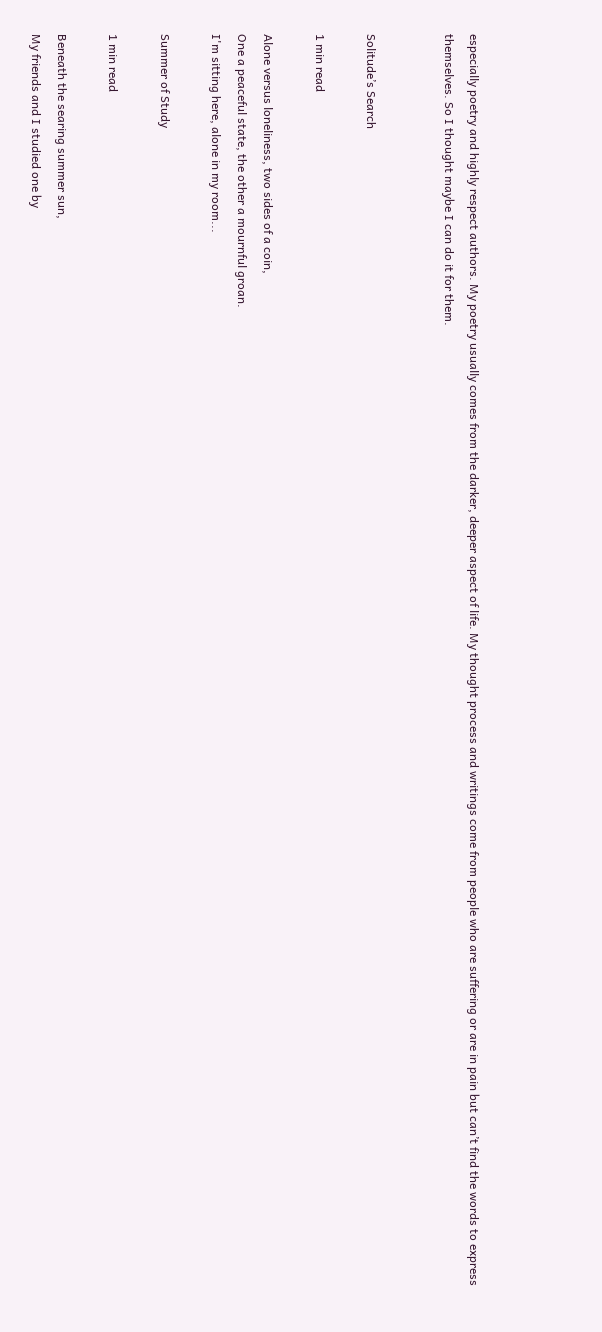especially poetry and highly respect authors. My poetry usually comes from the darker, deeper aspect of life. My thought process and writings come from people who are suffering or are in pain but can’t find the words to express themselves. So I thought maybe I can do it for them.


Solitude’s Search

1 min read

Alone versus loneliness, two sides of a coin,
One a peaceful state, the other a mournful groan.
I'm sitting here, alone in my room...

Summer of Study

1 min read

Beneath the searing summer sun,
My friends and I studied one by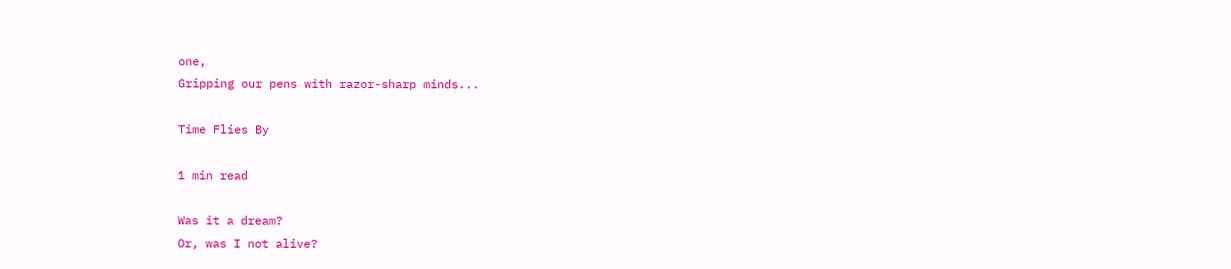one,
Gripping our pens with razor-sharp minds...

Time Flies By

1 min read

Was it a dream?
Or, was I not alive?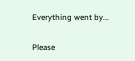Everything went by...


Please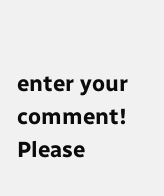enter your comment!
Please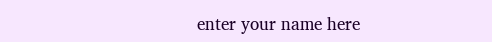enter your name here